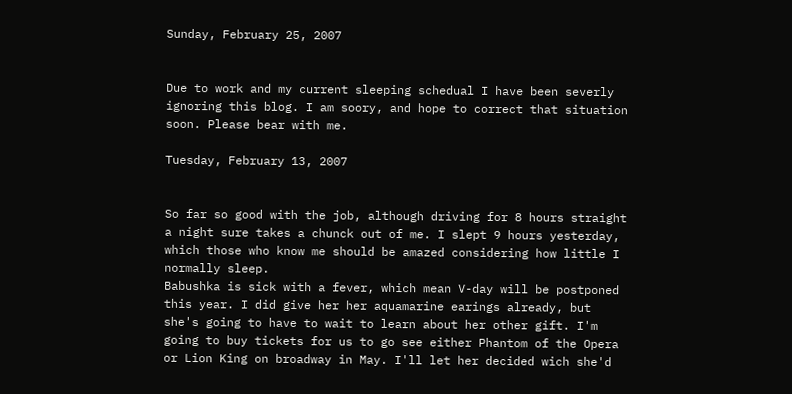Sunday, February 25, 2007


Due to work and my current sleeping schedual I have been severly ignoring this blog. I am soory, and hope to correct that situation soon. Please bear with me.

Tuesday, February 13, 2007


So far so good with the job, although driving for 8 hours straight a night sure takes a chunck out of me. I slept 9 hours yesterday, which those who know me should be amazed considering how little I normally sleep.
Babushka is sick with a fever, which mean V-day will be postponed this year. I did give her her aquamarine earings already, but she's going to have to wait to learn about her other gift. I'm going to buy tickets for us to go see either Phantom of the Opera or Lion King on broadway in May. I'll let her decided wich she'd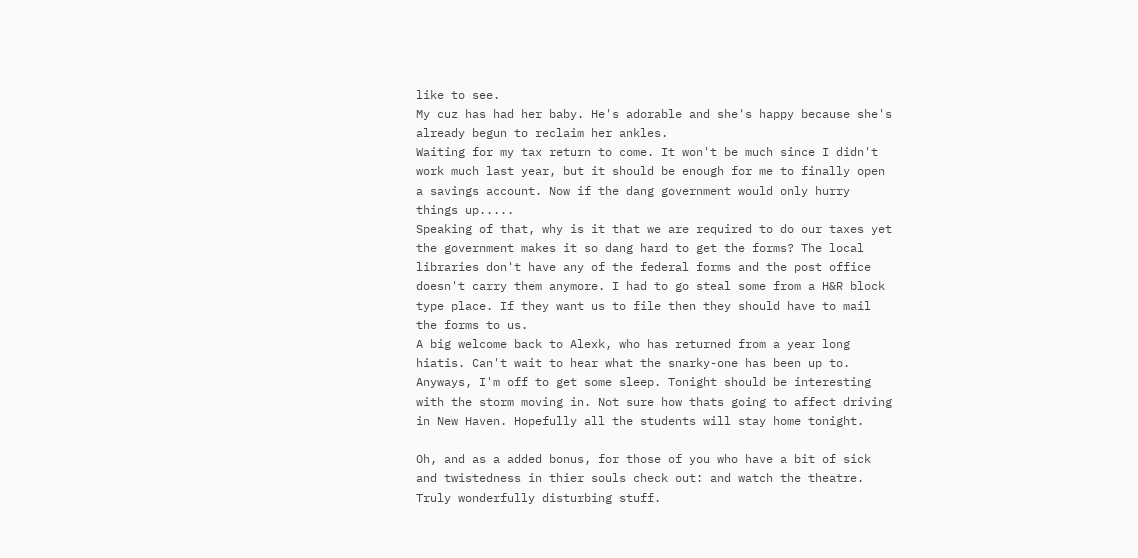like to see.
My cuz has had her baby. He's adorable and she's happy because she's already begun to reclaim her ankles.
Waiting for my tax return to come. It won't be much since I didn't work much last year, but it should be enough for me to finally open a savings account. Now if the dang government would only hurry things up.....
Speaking of that, why is it that we are required to do our taxes yet the government makes it so dang hard to get the forms? The local libraries don't have any of the federal forms and the post office doesn't carry them anymore. I had to go steal some from a H&R block type place. If they want us to file then they should have to mail the forms to us.
A big welcome back to Alexk, who has returned from a year long hiatis. Can't wait to hear what the snarky-one has been up to.
Anyways, I'm off to get some sleep. Tonight should be interesting with the storm moving in. Not sure how thats going to affect driving in New Haven. Hopefully all the students will stay home tonight.

Oh, and as a added bonus, for those of you who have a bit of sick and twistedness in thier souls check out: and watch the theatre. Truly wonderfully disturbing stuff.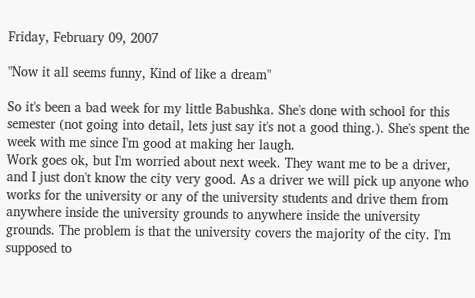Friday, February 09, 2007

"Now it all seems funny, Kind of like a dream"

So it's been a bad week for my little Babushka. She's done with school for this semester (not going into detail, lets just say it's not a good thing.). She's spent the week with me since I'm good at making her laugh.
Work goes ok, but I'm worried about next week. They want me to be a driver, and I just don't know the city very good. As a driver we will pick up anyone who works for the university or any of the university students and drive them from anywhere inside the university grounds to anywhere inside the university grounds. The problem is that the university covers the majority of the city. I'm supposed to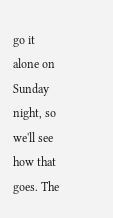go it alone on Sunday night, so we'll see how that goes. The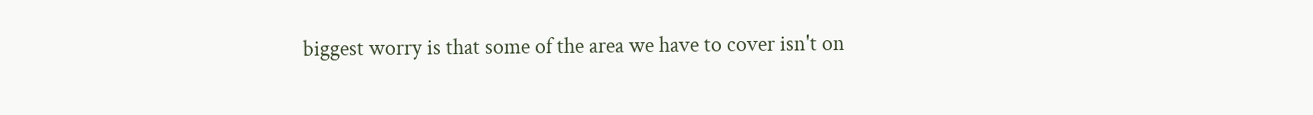biggest worry is that some of the area we have to cover isn't on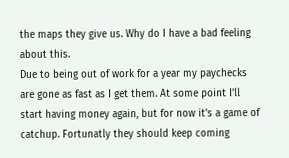the maps they give us. Why do I have a bad feeling about this.
Due to being out of work for a year my paychecks are gone as fast as I get them. At some point I'll start having money again, but for now it's a game of catchup. Fortunatly they should keep coming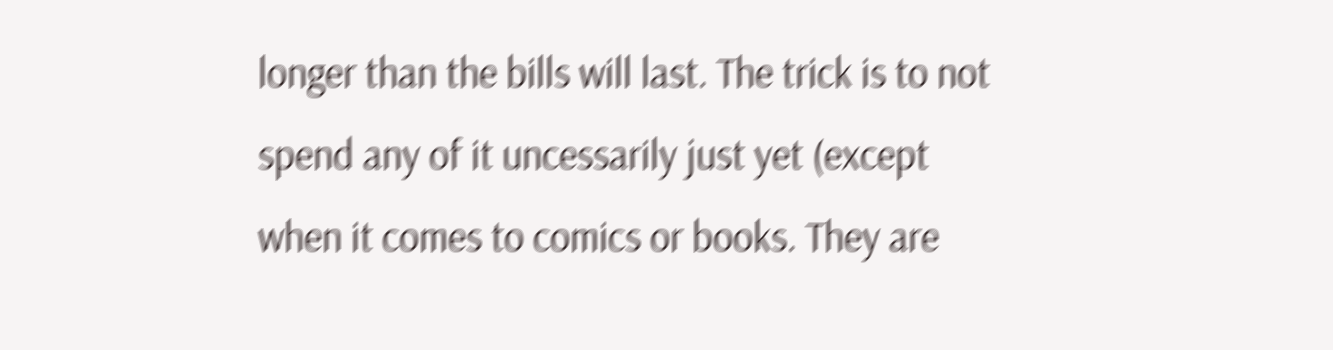longer than the bills will last. The trick is to not spend any of it uncessarily just yet (except when it comes to comics or books. They are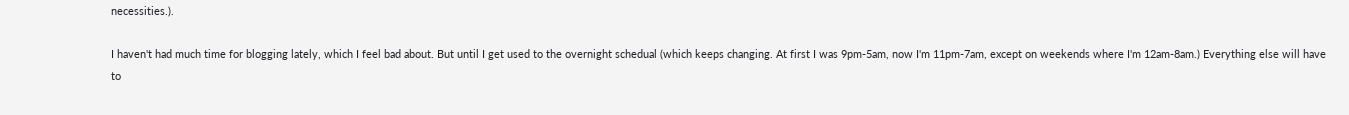necessities.).

I haven't had much time for blogging lately, which I feel bad about. But until I get used to the overnight schedual (which keeps changing. At first I was 9pm-5am, now I'm 11pm-7am, except on weekends where I'm 12am-8am.) Everything else will have to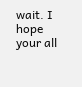wait. I hope your all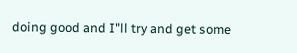doing good and I"ll try and get some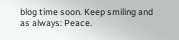blog time soon. Keep smiling and as always: Peace.